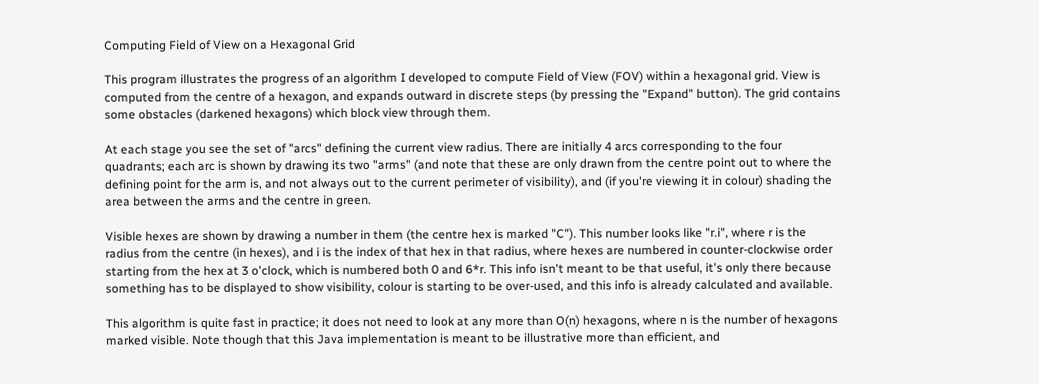Computing Field of View on a Hexagonal Grid

This program illustrates the progress of an algorithm I developed to compute Field of View (FOV) within a hexagonal grid. View is computed from the centre of a hexagon, and expands outward in discrete steps (by pressing the "Expand" button). The grid contains some obstacles (darkened hexagons) which block view through them.

At each stage you see the set of "arcs" defining the current view radius. There are initially 4 arcs corresponding to the four quadrants; each arc is shown by drawing its two "arms" (and note that these are only drawn from the centre point out to where the defining point for the arm is, and not always out to the current perimeter of visibility), and (if you're viewing it in colour) shading the area between the arms and the centre in green.

Visible hexes are shown by drawing a number in them (the centre hex is marked "C"). This number looks like "r.i", where r is the radius from the centre (in hexes), and i is the index of that hex in that radius, where hexes are numbered in counter-clockwise order starting from the hex at 3 o'clock, which is numbered both 0 and 6*r. This info isn't meant to be that useful, it's only there because something has to be displayed to show visibility, colour is starting to be over-used, and this info is already calculated and available.

This algorithm is quite fast in practice; it does not need to look at any more than O(n) hexagons, where n is the number of hexagons marked visible. Note though that this Java implementation is meant to be illustrative more than efficient, and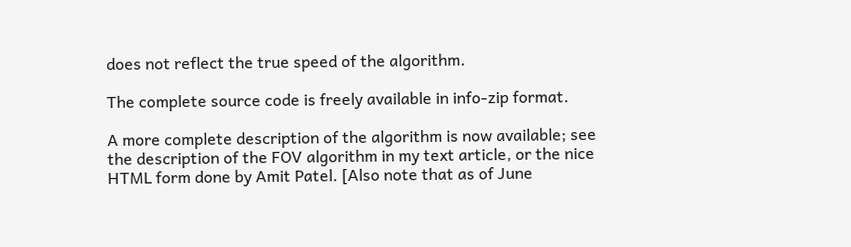does not reflect the true speed of the algorithm.

The complete source code is freely available in info-zip format.

A more complete description of the algorithm is now available; see the description of the FOV algorithm in my text article, or the nice HTML form done by Amit Patel. [Also note that as of June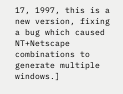17, 1997, this is a new version, fixing a bug which caused NT+Netscape combinations to generate multiple windows.]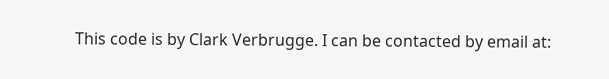This code is by Clark Verbrugge. I can be contacted by email at: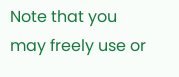Note that you may freely use or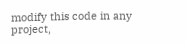modify this code in any project,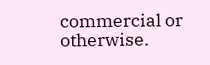commercial or otherwise.